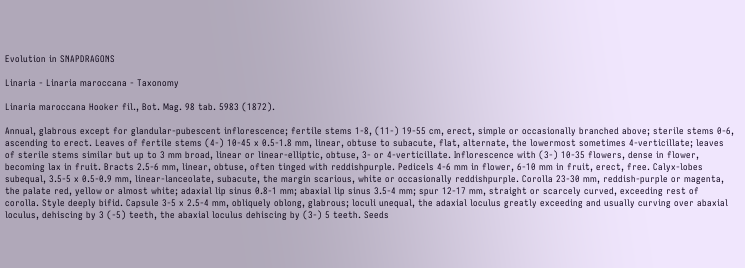Evolution in SNAPDRAGONS

Linaria - Linaria maroccana - Taxonomy

Linaria maroccana Hooker fil., Bot. Mag. 98 tab. 5983 (1872).

Annual, glabrous except for glandular-pubescent inflorescence; fertile stems 1-8, (11-) 19-55 cm, erect, simple or occasionally branched above; sterile stems 0-6, ascending to erect. Leaves of fertile stems (4-) 10-45 x 0.5-1.8 mm, linear, obtuse to subacute, flat, alternate, the lowermost sometimes 4-verticillate; leaves of sterile stems similar but up to 3 mm broad, linear or linear-elliptic, obtuse, 3- or 4-verticillate. Inflorescence with (3-) 10-35 flowers, dense in flower, becoming lax in fruit. Bracts 2.5-6 mm, linear, obtuse, often tinged with reddishpurple. Pedicels 4-6 mm in flower, 6-10 mm in fruit, erect, free. Calyx-lobes subequal, 3.5-5 x 0.5-0.9 mm, linear-lanceolate, subacute, the margin scarious, white or occasionally reddishpurple. Corolla 23-30 mm, reddish-purple or magenta, the palate red, yellow or almost white; adaxial lip sinus 0.8-1 mm; abaxial lip sinus 3.5-4 mm; spur 12-17 mm, straight or scarcely curved, exceeding rest of corolla. Style deeply bifid. Capsule 3-5 x 2.5-4 mm, obliquely oblong, glabrous; loculi unequal, the adaxial loculus greatly exceeding and usually curving over abaxial loculus, dehiscing by 3 (-5) teeth, the abaxial loculus dehiscing by (3-) 5 teeth. Seeds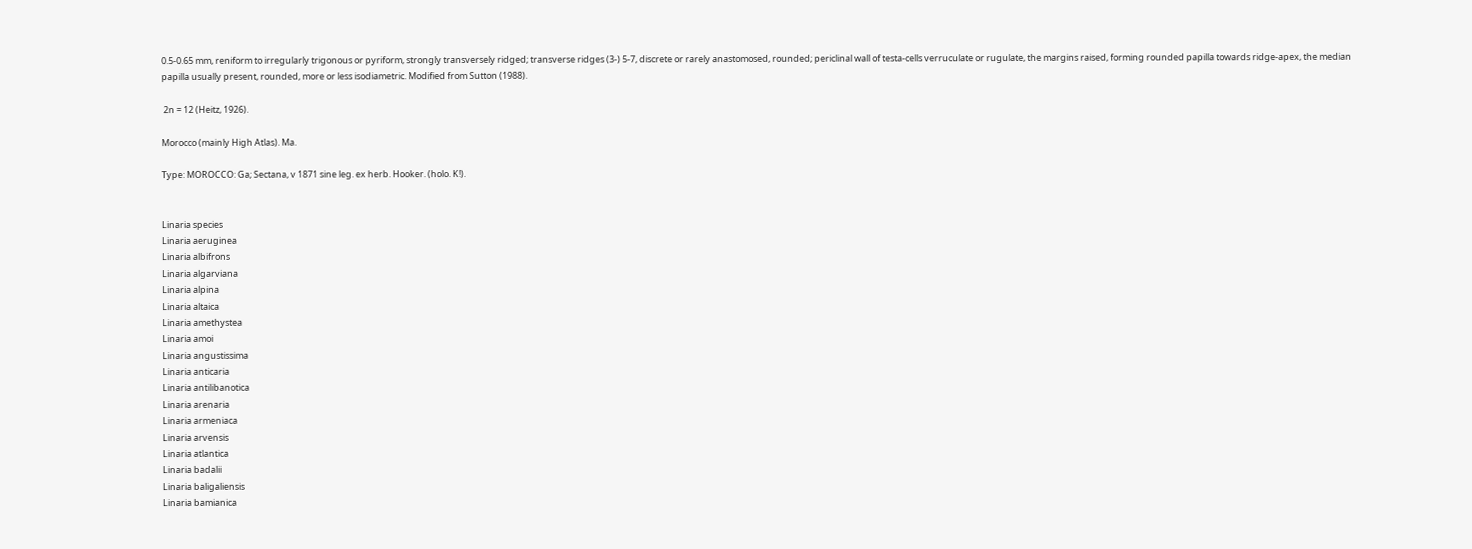0.5-0.65 mm, reniform to irregularly trigonous or pyriform, strongly transversely ridged; transverse ridges (3-) 5-7, discrete or rarely anastomosed, rounded; periclinal wall of testa-cells verruculate or rugulate, the margins raised, forming rounded papilla towards ridge-apex, the median papilla usually present, rounded, more or less isodiametric. Modified from Sutton (1988).

 2n = 12 (Heitz, 1926).

Morocco (mainly High Atlas). Ma.

Type: MOROCCO: Ga; Sectana, v 1871 sine leg. ex herb. Hooker. (holo. K!).


Linaria species
Linaria aeruginea
Linaria albifrons
Linaria algarviana
Linaria alpina
Linaria altaica
Linaria amethystea
Linaria amoi
Linaria angustissima
Linaria anticaria
Linaria antilibanotica
Linaria arenaria
Linaria armeniaca
Linaria arvensis
Linaria atlantica
Linaria badalii
Linaria baligaliensis
Linaria bamianica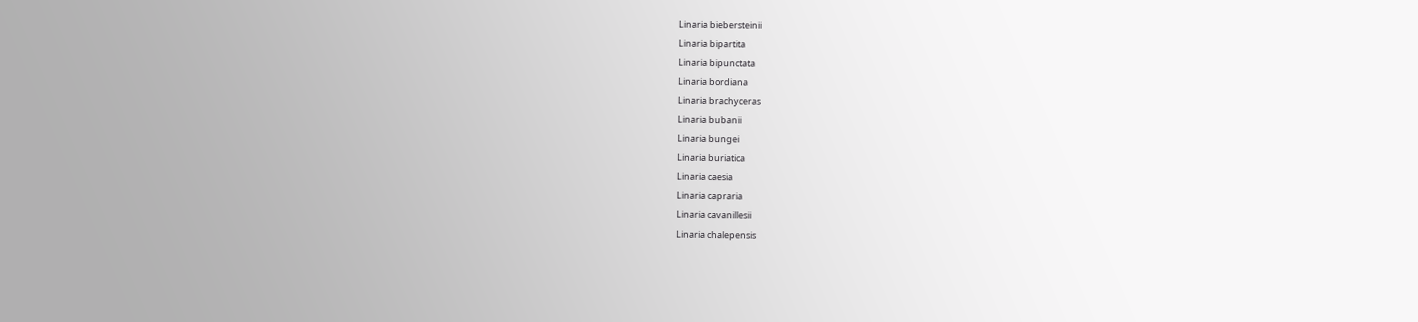Linaria biebersteinii
Linaria bipartita
Linaria bipunctata
Linaria bordiana
Linaria brachyceras
Linaria bubanii
Linaria bungei
Linaria buriatica
Linaria caesia
Linaria capraria
Linaria cavanillesii
Linaria chalepensis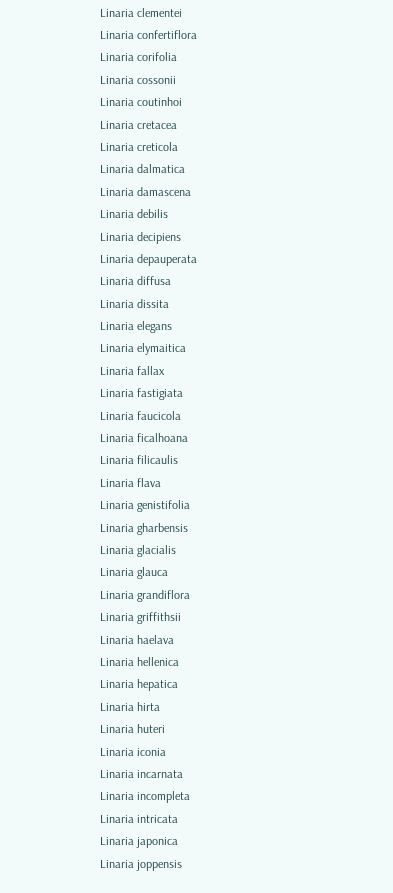Linaria clementei
Linaria confertiflora
Linaria corifolia
Linaria cossonii
Linaria coutinhoi
Linaria cretacea
Linaria creticola
Linaria dalmatica
Linaria damascena
Linaria debilis
Linaria decipiens
Linaria depauperata
Linaria diffusa
Linaria dissita
Linaria elegans
Linaria elymaitica
Linaria fallax
Linaria fastigiata
Linaria faucicola
Linaria ficalhoana
Linaria filicaulis
Linaria flava
Linaria genistifolia
Linaria gharbensis
Linaria glacialis
Linaria glauca
Linaria grandiflora
Linaria griffithsii
Linaria haelava
Linaria hellenica
Linaria hepatica
Linaria hirta
Linaria huteri
Linaria iconia
Linaria incarnata
Linaria incompleta
Linaria intricata
Linaria japonica
Linaria joppensis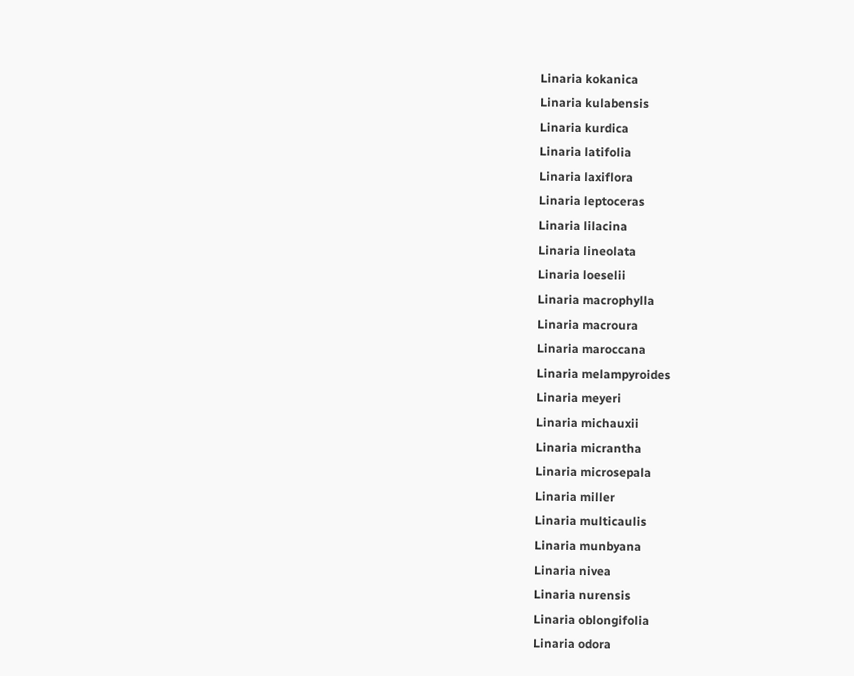Linaria kokanica
Linaria kulabensis
Linaria kurdica
Linaria latifolia
Linaria laxiflora
Linaria leptoceras
Linaria lilacina
Linaria lineolata
Linaria loeselii
Linaria macrophylla
Linaria macroura
Linaria maroccana
Linaria melampyroides
Linaria meyeri
Linaria michauxii
Linaria micrantha
Linaria microsepala
Linaria miller
Linaria multicaulis
Linaria munbyana
Linaria nivea
Linaria nurensis
Linaria oblongifolia
Linaria odora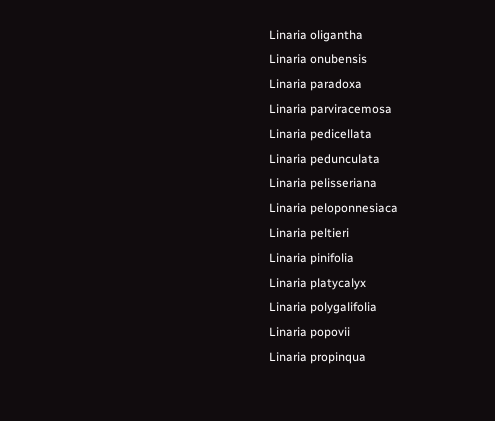Linaria oligantha
Linaria onubensis
Linaria paradoxa
Linaria parviracemosa
Linaria pedicellata
Linaria pedunculata
Linaria pelisseriana
Linaria peloponnesiaca
Linaria peltieri
Linaria pinifolia
Linaria platycalyx
Linaria polygalifolia
Linaria popovii
Linaria propinqua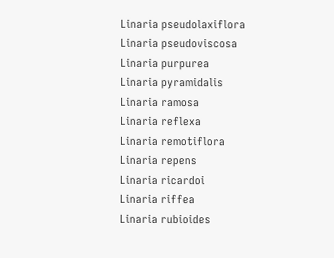Linaria pseudolaxiflora
Linaria pseudoviscosa
Linaria purpurea
Linaria pyramidalis
Linaria ramosa
Linaria reflexa
Linaria remotiflora
Linaria repens
Linaria ricardoi
Linaria riffea
Linaria rubioides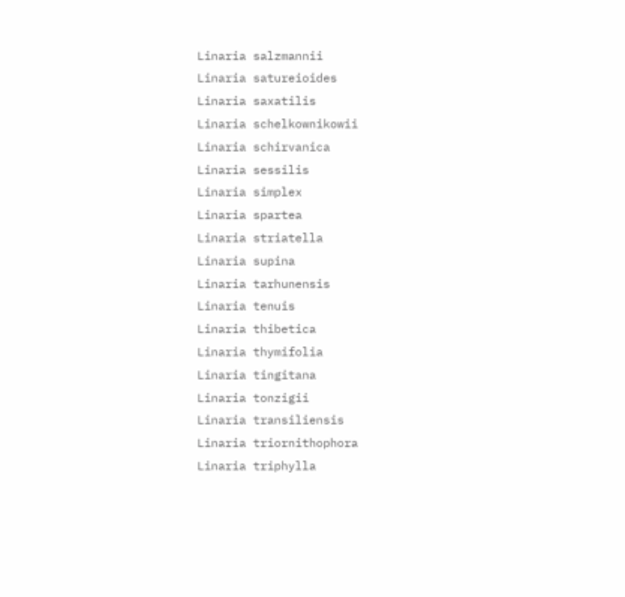Linaria salzmannii
Linaria satureioides
Linaria saxatilis
Linaria schelkownikowii
Linaria schirvanica
Linaria sessilis
Linaria simplex
Linaria spartea
Linaria striatella
Linaria supina
Linaria tarhunensis
Linaria tenuis
Linaria thibetica
Linaria thymifolia
Linaria tingitana
Linaria tonzigii
Linaria transiliensis
Linaria triornithophora
Linaria triphylla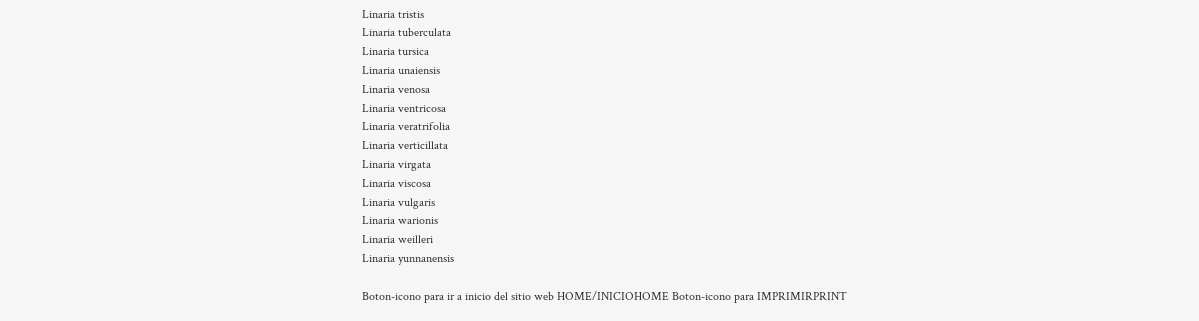Linaria tristis
Linaria tuberculata
Linaria tursica
Linaria unaiensis
Linaria venosa
Linaria ventricosa
Linaria veratrifolia
Linaria verticillata
Linaria virgata
Linaria viscosa
Linaria vulgaris
Linaria warionis
Linaria weilleri
Linaria yunnanensis

Boton-icono para ir a inicio del sitio web HOME/INICIOHOME Boton-icono para IMPRIMIRPRINT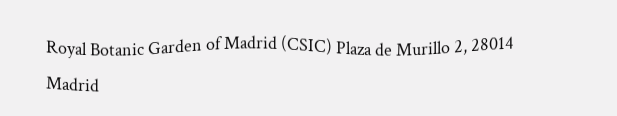Royal Botanic Garden of Madrid (CSIC) Plaza de Murillo 2, 28014 Madrid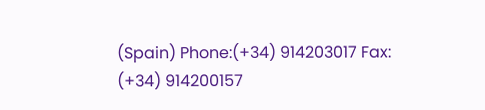(Spain) Phone:(+34) 914203017 Fax: (+34) 914200157